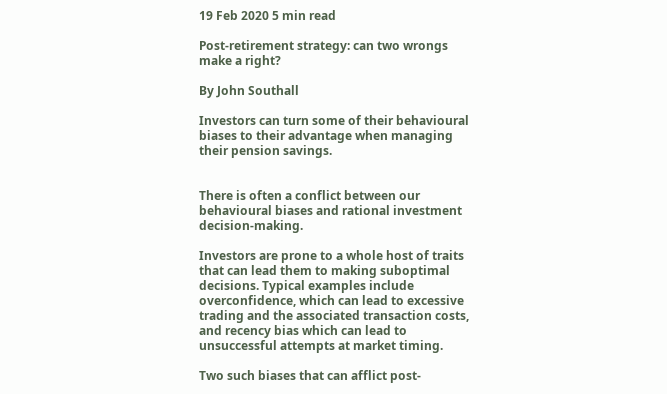19 Feb 2020 5 min read

Post-retirement strategy: can two wrongs make a right?

By John Southall

Investors can turn some of their behavioural biases to their advantage when managing their pension savings.


There is often a conflict between our behavioural biases and rational investment decision-making.

Investors are prone to a whole host of traits that can lead them to making suboptimal decisions. Typical examples include overconfidence, which can lead to excessive trading and the associated transaction costs, and recency bias which can lead to unsuccessful attempts at market timing.

Two such biases that can afflict post-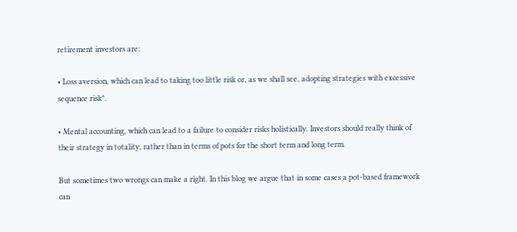retirement investors are:

• Loss aversion, which can lead to taking too little risk or, as we shall see, adopting strategies with excessive sequence risk*.

• Mental accounting, which can lead to a failure to consider risks holistically. Investors should really think of their strategy in totality, rather than in terms of pots for the short term and long term.

But sometimes two wrongs can make a right. In this blog we argue that in some cases a pot-based framework can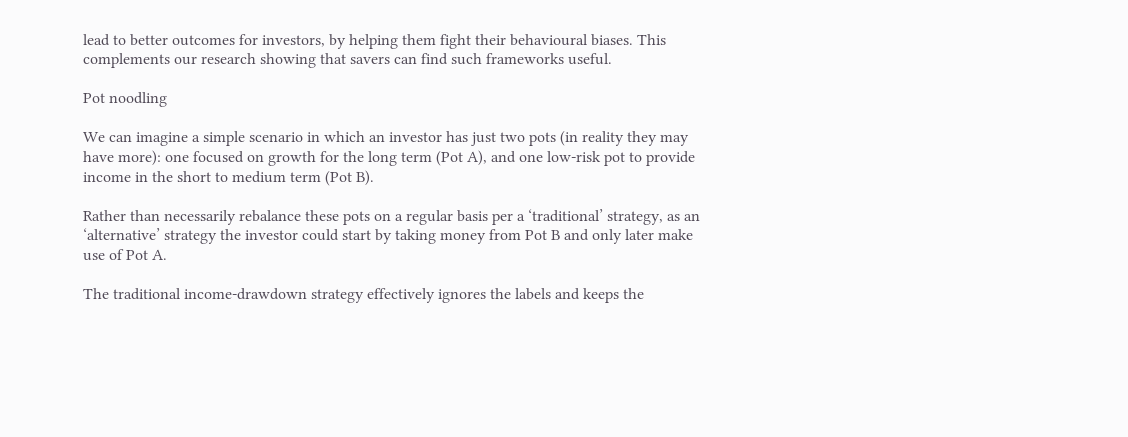lead to better outcomes for investors, by helping them fight their behavioural biases. This complements our research showing that savers can find such frameworks useful.

Pot noodling

We can imagine a simple scenario in which an investor has just two pots (in reality they may have more): one focused on growth for the long term (Pot A), and one low-risk pot to provide income in the short to medium term (Pot B).

Rather than necessarily rebalance these pots on a regular basis per a ‘traditional’ strategy, as an ‘alternative’ strategy the investor could start by taking money from Pot B and only later make use of Pot A.

The traditional income-drawdown strategy effectively ignores the labels and keeps the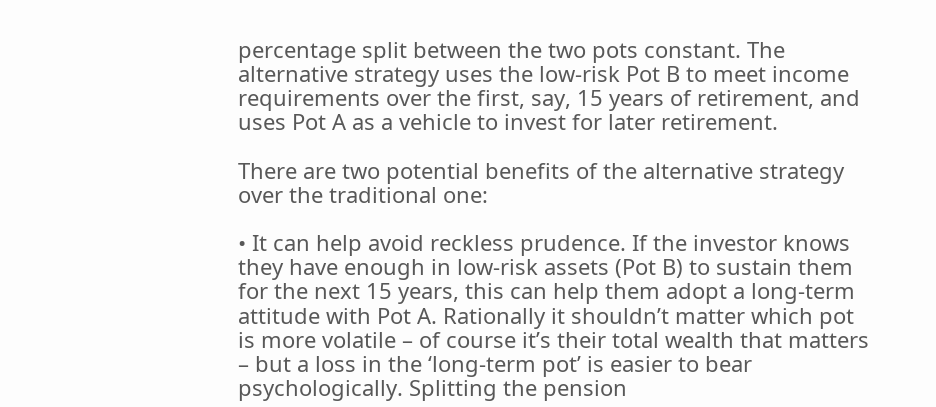percentage split between the two pots constant. The alternative strategy uses the low-risk Pot B to meet income requirements over the first, say, 15 years of retirement, and uses Pot A as a vehicle to invest for later retirement.

There are two potential benefits of the alternative strategy over the traditional one:

• It can help avoid reckless prudence. If the investor knows they have enough in low-risk assets (Pot B) to sustain them for the next 15 years, this can help them adopt a long-term attitude with Pot A. Rationally it shouldn’t matter which pot is more volatile – of course it’s their total wealth that matters – but a loss in the ‘long-term pot’ is easier to bear psychologically. Splitting the pension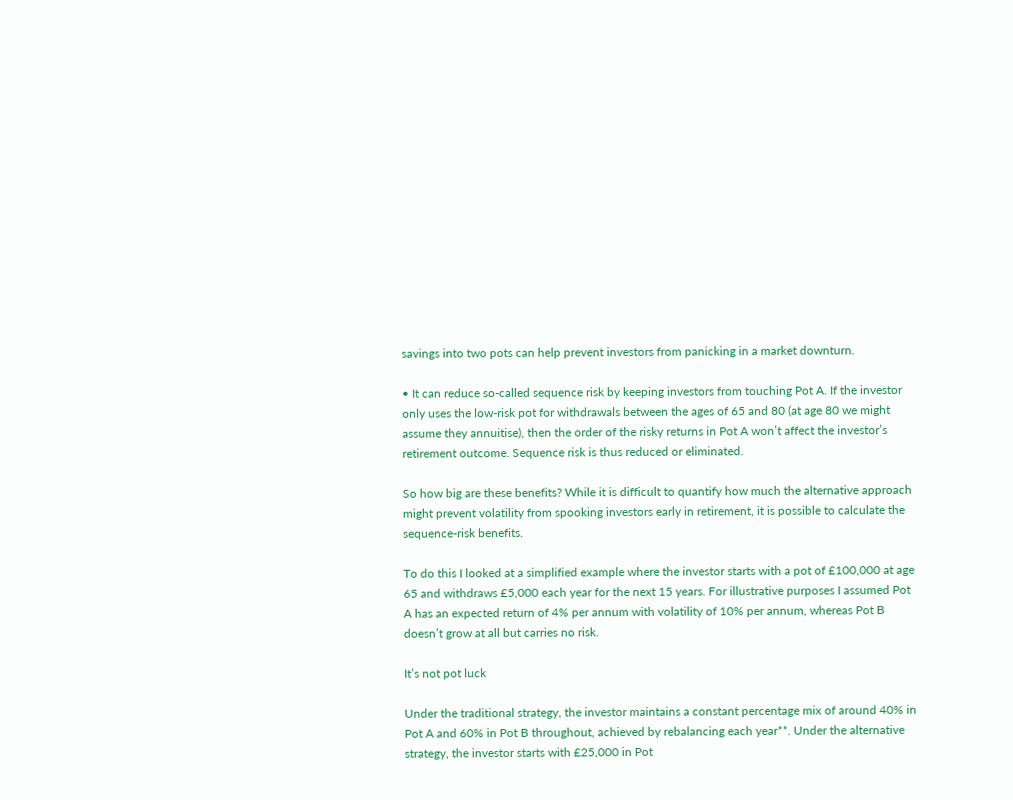savings into two pots can help prevent investors from panicking in a market downturn.

• It can reduce so-called sequence risk by keeping investors from touching Pot A. If the investor only uses the low-risk pot for withdrawals between the ages of 65 and 80 (at age 80 we might assume they annuitise), then the order of the risky returns in Pot A won’t affect the investor’s retirement outcome. Sequence risk is thus reduced or eliminated.

So how big are these benefits? While it is difficult to quantify how much the alternative approach might prevent volatility from spooking investors early in retirement, it is possible to calculate the sequence-risk benefits.

To do this I looked at a simplified example where the investor starts with a pot of £100,000 at age 65 and withdraws £5,000 each year for the next 15 years. For illustrative purposes I assumed Pot A has an expected return of 4% per annum with volatility of 10% per annum, whereas Pot B doesn’t grow at all but carries no risk.

It’s not pot luck

Under the traditional strategy, the investor maintains a constant percentage mix of around 40% in Pot A and 60% in Pot B throughout, achieved by rebalancing each year**. Under the alternative strategy, the investor starts with £25,000 in Pot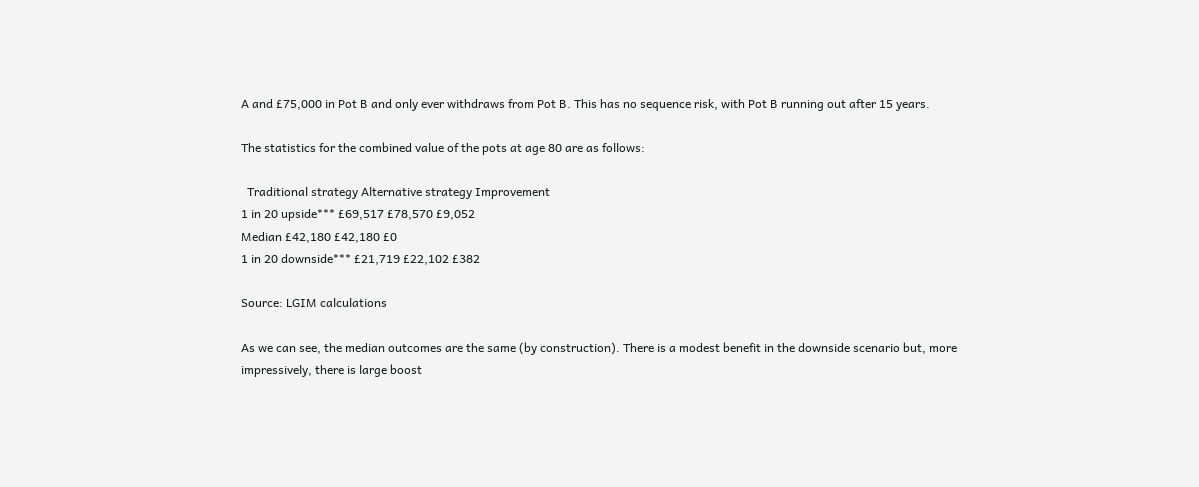A and £75,000 in Pot B and only ever withdraws from Pot B. This has no sequence risk, with Pot B running out after 15 years.

The statistics for the combined value of the pots at age 80 are as follows:

  Traditional strategy Alternative strategy Improvement
1 in 20 upside*** £69,517 £78,570 £9,052
Median £42,180 £42,180 £0
1 in 20 downside*** £21,719 £22,102 £382

Source: LGIM calculations

As we can see, the median outcomes are the same (by construction). There is a modest benefit in the downside scenario but, more impressively, there is large boost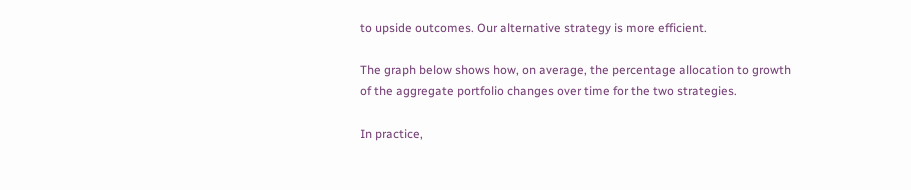to upside outcomes. Our alternative strategy is more efficient.

The graph below shows how, on average, the percentage allocation to growth of the aggregate portfolio changes over time for the two strategies.

In practice,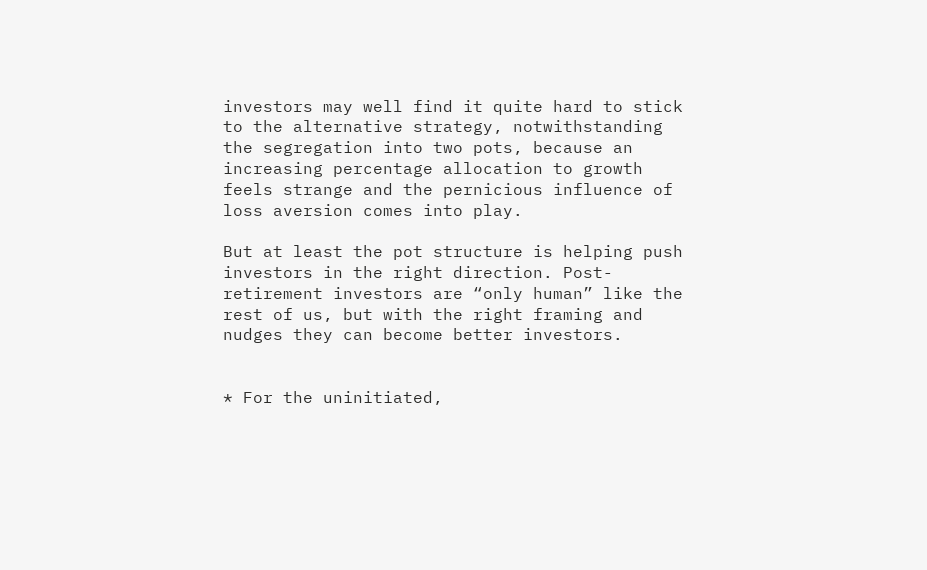investors may well find it quite hard to stick to the alternative strategy, notwithstanding the segregation into two pots, because an increasing percentage allocation to growth feels strange and the pernicious influence of loss aversion comes into play.

But at least the pot structure is helping push investors in the right direction. Post-retirement investors are “only human” like the rest of us, but with the right framing and nudges they can become better investors.


* For the uninitiated,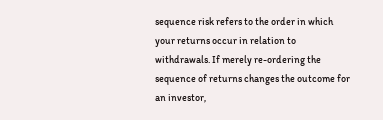sequence risk refers to the order in which your returns occur in relation to withdrawals. If merely re-ordering the sequence of returns changes the outcome for an investor,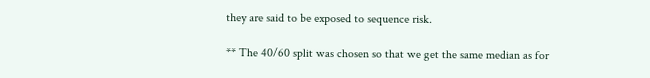they are said to be exposed to sequence risk.

** The 40/60 split was chosen so that we get the same median as for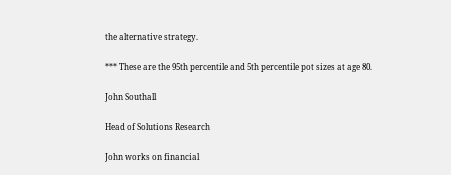the alternative strategy.

*** These are the 95th percentile and 5th percentile pot sizes at age 80.

John Southall

Head of Solutions Research

John works on financial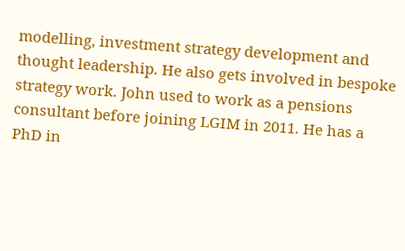modelling, investment strategy development and thought leadership. He also gets involved in bespoke strategy work. John used to work as a pensions consultant before joining LGIM in 2011. He has a PhD in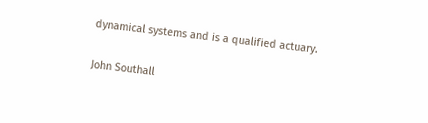dynamical systems and is a qualified actuary.

John Southall